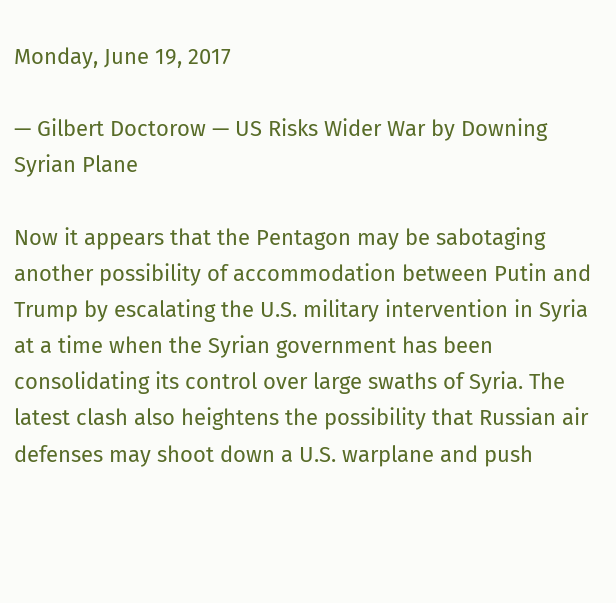Monday, June 19, 2017

— Gilbert Doctorow — US Risks Wider War by Downing Syrian Plane

Now it appears that the Pentagon may be sabotaging another possibility of accommodation between Putin and Trump by escalating the U.S. military intervention in Syria at a time when the Syrian government has been consolidating its control over large swaths of Syria. The latest clash also heightens the possibility that Russian air defenses may shoot down a U.S. warplane and push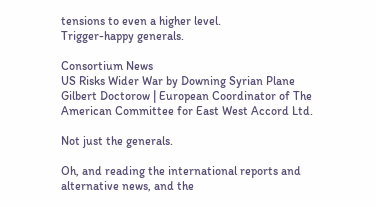tensions to even a higher level.
Trigger-happy generals.

Consortium News
US Risks Wider War by Downing Syrian Plane
Gilbert Doctorow | European Coordinator of The American Committee for East West Accord Ltd.

Not just the generals.

Oh, and reading the international reports and alternative news, and the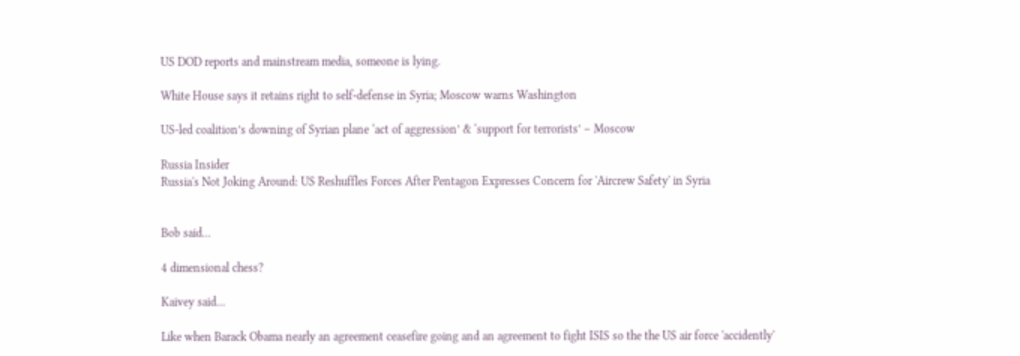US DOD reports and mainstream media, someone is lying.

White House says it retains right to self-defense in Syria; Moscow warns Washington

US-led coalition’s downing of Syrian plane ‘act of aggression’ & ‘support for terrorists’ – Moscow

Russia Insider
Russia's Not Joking Around: US Reshuffles Forces After Pentagon Expresses Concern for 'Aircrew Safety' in Syria


Bob said...

4 dimensional chess?

Kaivey said...

Like when Barack Obama nearly an agreement ceasefire going and an agreement to fight ISIS so the the US air force 'accidently'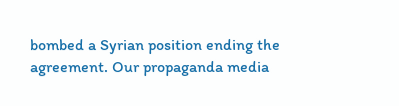bombed a Syrian position ending the agreement. Our propaganda media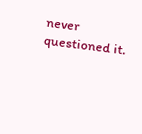never questioned it.